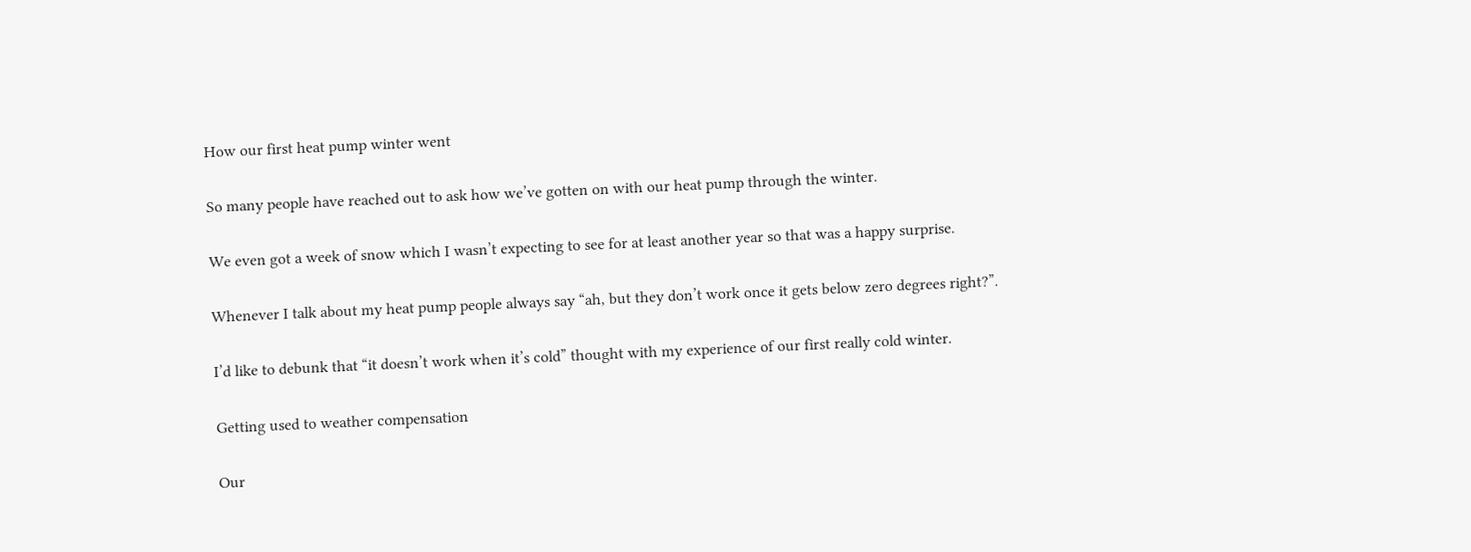How our first heat pump winter went

So many people have reached out to ask how we’ve gotten on with our heat pump through the winter.

We even got a week of snow which I wasn’t expecting to see for at least another year so that was a happy surprise.

Whenever I talk about my heat pump people always say “ah, but they don’t work once it gets below zero degrees right?”.

I’d like to debunk that “it doesn’t work when it’s cold” thought with my experience of our first really cold winter.

Getting used to weather compensation

Our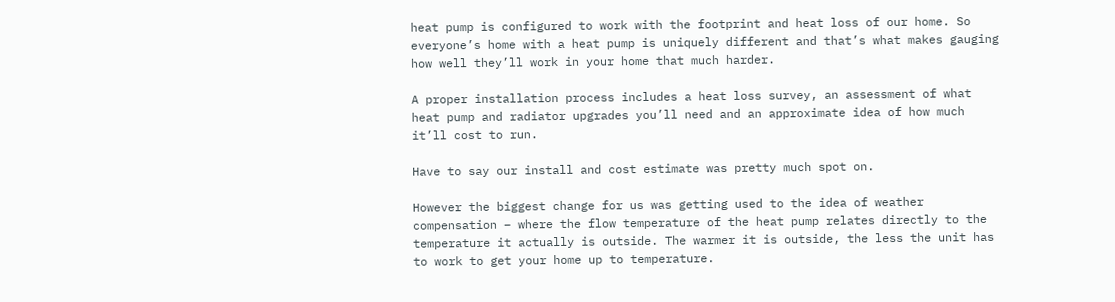heat pump is configured to work with the footprint and heat loss of our home. So everyone’s home with a heat pump is uniquely different and that’s what makes gauging how well they’ll work in your home that much harder.

A proper installation process includes a heat loss survey, an assessment of what heat pump and radiator upgrades you’ll need and an approximate idea of how much it’ll cost to run.

Have to say our install and cost estimate was pretty much spot on.

However the biggest change for us was getting used to the idea of weather compensation – where the flow temperature of the heat pump relates directly to the temperature it actually is outside. The warmer it is outside, the less the unit has to work to get your home up to temperature.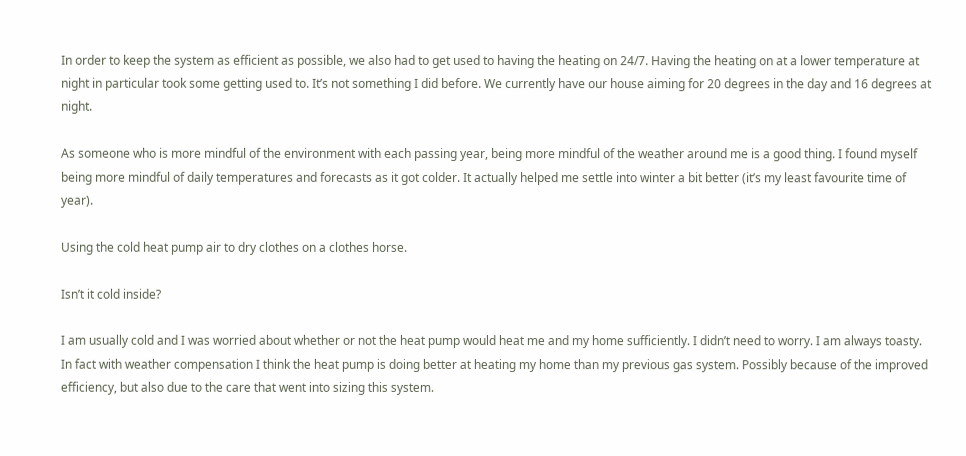In order to keep the system as efficient as possible, we also had to get used to having the heating on 24/7. Having the heating on at a lower temperature at night in particular took some getting used to. It’s not something I did before. We currently have our house aiming for 20 degrees in the day and 16 degrees at night.

As someone who is more mindful of the environment with each passing year, being more mindful of the weather around me is a good thing. I found myself being more mindful of daily temperatures and forecasts as it got colder. It actually helped me settle into winter a bit better (it’s my least favourite time of year).

Using the cold heat pump air to dry clothes on a clothes horse.

Isn’t it cold inside?

I am usually cold and I was worried about whether or not the heat pump would heat me and my home sufficiently. I didn’t need to worry. I am always toasty. In fact with weather compensation I think the heat pump is doing better at heating my home than my previous gas system. Possibly because of the improved efficiency, but also due to the care that went into sizing this system.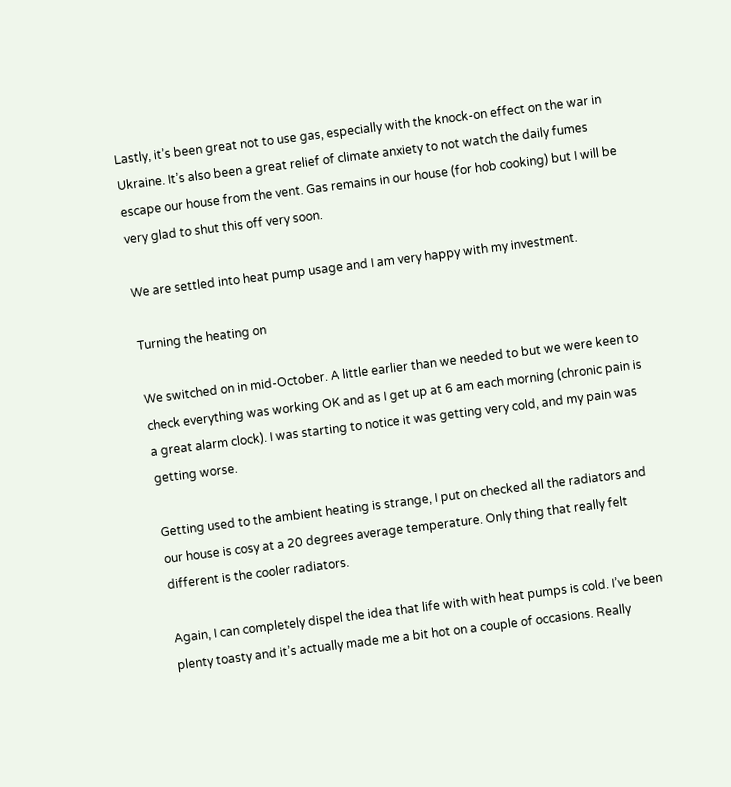Lastly, it’s been great not to use gas, especially with the knock-on effect on the war in Ukraine. It’s also been a great relief of climate anxiety to not watch the daily fumes escape our house from the vent. Gas remains in our house (for hob cooking) but I will be very glad to shut this off very soon.

We are settled into heat pump usage and I am very happy with my investment.

Turning the heating on

We switched on in mid-October. A little earlier than we needed to but we were keen to check everything was working OK and as I get up at 6 am each morning (chronic pain is a great alarm clock). I was starting to notice it was getting very cold, and my pain was getting worse.

Getting used to the ambient heating is strange, I put on checked all the radiators and our house is cosy at a 20 degrees average temperature. Only thing that really felt different is the cooler radiators.

Again, I can completely dispel the idea that life with with heat pumps is cold. I’ve been plenty toasty and it’s actually made me a bit hot on a couple of occasions. Really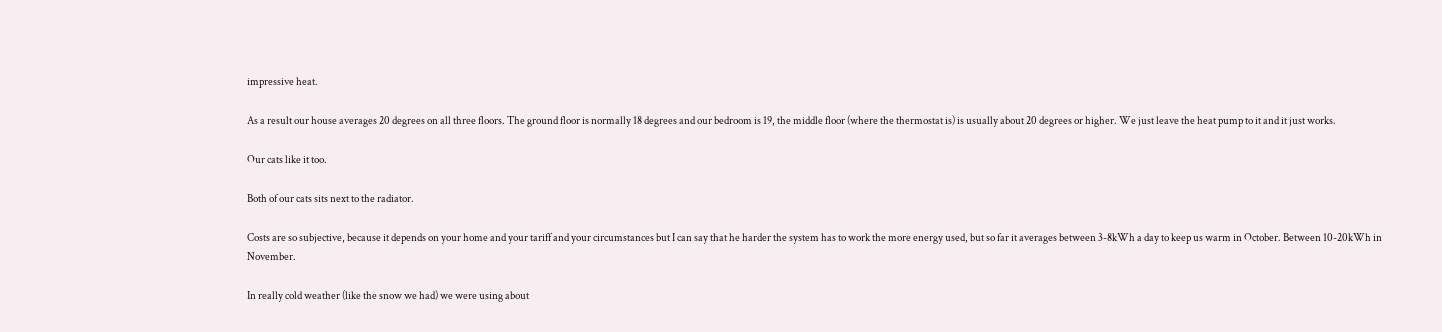impressive heat.

As a result our house averages 20 degrees on all three floors. The ground floor is normally 18 degrees and our bedroom is 19, the middle floor (where the thermostat is) is usually about 20 degrees or higher. We just leave the heat pump to it and it just works.

Our cats like it too.

Both of our cats sits next to the radiator.

Costs are so subjective, because it depends on your home and your tariff and your circumstances but I can say that he harder the system has to work the more energy used, but so far it averages between 3-8kWh a day to keep us warm in October. Between 10-20kWh in November.

In really cold weather (like the snow we had) we were using about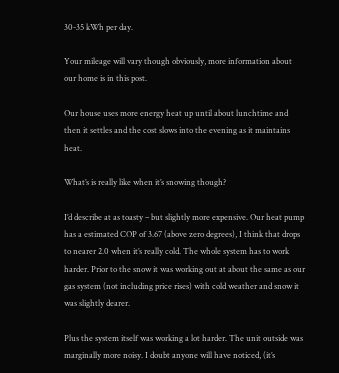30-35 kWh per day.

Your mileage will vary though obviously, more information about our home is in this post.

Our house uses more energy heat up until about lunchtime and then it settles and the cost slows into the evening as it maintains heat.

What’s is really like when it’s snowing though?

I’d describe at as toasty – but slightly more expensive. Our heat pump has a estimated COP of 3.67 (above zero degrees), I think that drops to nearer 2.0 when it’s really cold. The whole system has to work harder. Prior to the snow it was working out at about the same as our gas system (not including price rises) with cold weather and snow it was slightly dearer.

Plus the system itself was working a lot harder. The unit outside was marginally more noisy. I doubt anyone will have noticed, (it’s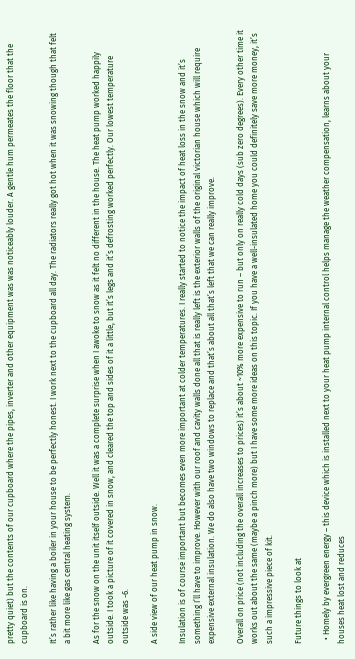pretty quiet) but the contents of our cupboard where the pipes, inverter and other equipment was was noticeably louder. A gentle hum permeates the floor that the cupboard is on.

It’s rather like having a boiler in your house to be perfectly honest. I work next to the cupboard all day. The radiators really got hot when it was snowing though that felt a bit more like gas central heating system.

As for the snow on the unit itself outside. Well it was a complete surprise when I awoke to snow as it felt no different in the house. The heat pump worked happily outside. I took a picture of it covered in snow, and cleared the top and sides of it a little, but it’s legs and it’s defrosting worked perfectly. Our lowest temperature outside was -6.

A side view of our heat pump in snow.

Insulation is of course important but becomes even more important at colder temperatures. I really started to notice the impact of heat loss in the snow and it’s something I’ll have to improve. However with our roof and cavity walls done all that is really left is the exterior walls of the original victorian house which will require expensive external insulation. We do also have two windows to replace and that’s about all that’s left that we can really improve.

Overall on price (not including the overall increases to prices) it’s about ~10% more expensive to run – but only on really cold days (sub zero degrees). Every other time it works out about the same (maybe a pinch more) but I have some more ideas on this topic. If you have a well-insulated home you could definitely save more money, it’s such a impressive piece of kit.

Future things to look at

  • Homely by evergreen energy – this device which is installed next to your heat pump internal control helps manage the weather compensation, learns about your houses heat lost and reduces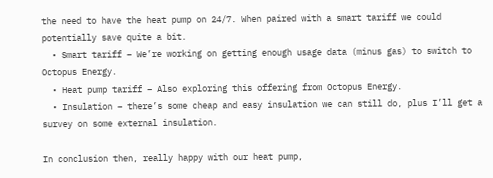the need to have the heat pump on 24/7. When paired with a smart tariff we could potentially save quite a bit.
  • Smart tariff – We’re working on getting enough usage data (minus gas) to switch to Octopus Energy.
  • Heat pump tariff – Also exploring this offering from Octopus Energy.
  • Insulation – there’s some cheap and easy insulation we can still do, plus I’ll get a survey on some external insulation.

In conclusion then, really happy with our heat pump,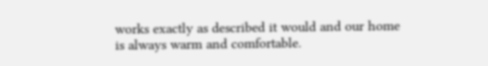works exactly as described it would and our home is always warm and comfortable.